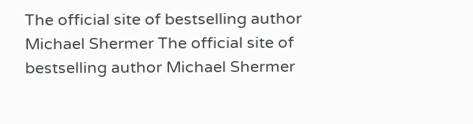The official site of bestselling author Michael Shermer The official site of bestselling author Michael Shermer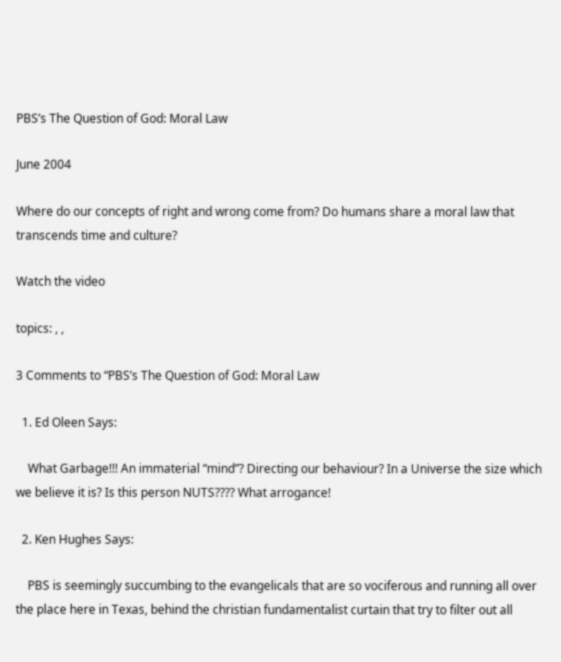PBS’s The Question of God: Moral Law

June 2004

Where do our concepts of right and wrong come from? Do humans share a moral law that transcends time and culture?

Watch the video

topics: , ,

3 Comments to “PBS’s The Question of God: Moral Law

  1. Ed Oleen Says:

    What Garbage!!! An immaterial “mind”? Directing our behaviour? In a Universe the size which we believe it is? Is this person NUTS???? What arrogance!

  2. Ken Hughes Says:

    PBS is seemingly succumbing to the evangelicals that are so vociferous and running all over the place here in Texas, behind the christian fundamentalist curtain that try to filter out all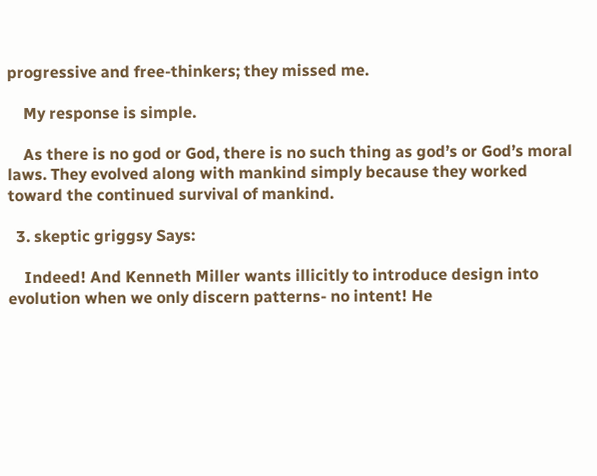progressive and free-thinkers; they missed me.

    My response is simple.

    As there is no god or God, there is no such thing as god’s or God’s moral laws. They evolved along with mankind simply because they worked toward the continued survival of mankind.

  3. skeptic griggsy Says:

    Indeed! And Kenneth Miller wants illicitly to introduce design into evolution when we only discern patterns- no intent! He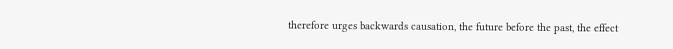therefore urges backwards causation, the future before the past, the effect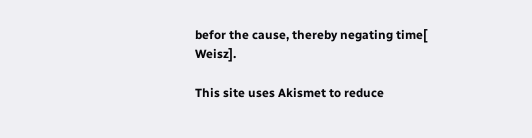befor the cause, thereby negating time[ Weisz].

This site uses Akismet to reduce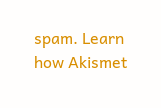spam. Learn how Akismet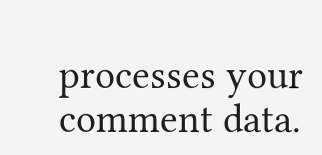processes your comment data.